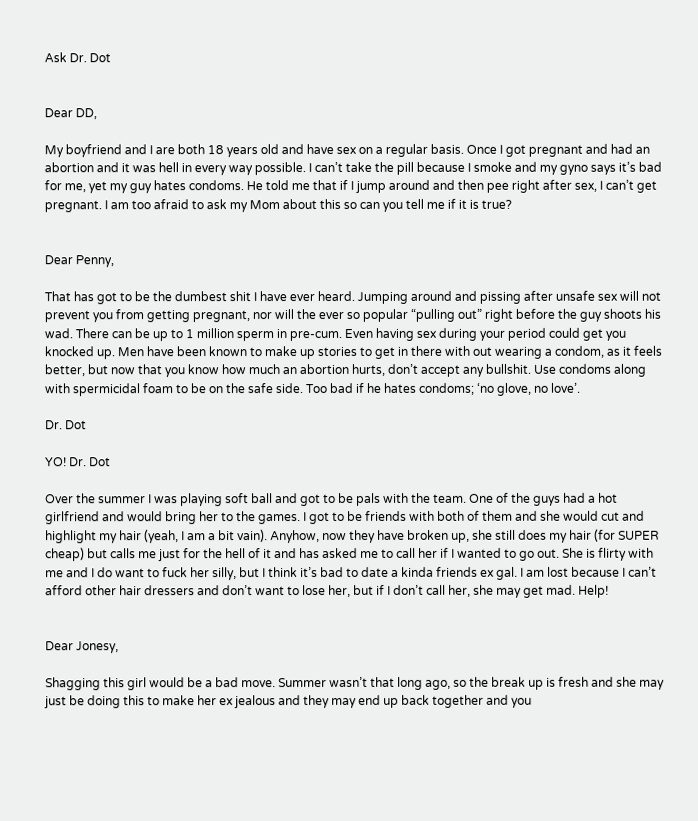Ask Dr. Dot


Dear DD,

My boyfriend and I are both 18 years old and have sex on a regular basis. Once I got pregnant and had an abortion and it was hell in every way possible. I can’t take the pill because I smoke and my gyno says it’s bad for me, yet my guy hates condoms. He told me that if I jump around and then pee right after sex, I can’t get pregnant. I am too afraid to ask my Mom about this so can you tell me if it is true?


Dear Penny,

That has got to be the dumbest shit I have ever heard. Jumping around and pissing after unsafe sex will not prevent you from getting pregnant, nor will the ever so popular “pulling out” right before the guy shoots his wad. There can be up to 1 million sperm in pre-cum. Even having sex during your period could get you knocked up. Men have been known to make up stories to get in there with out wearing a condom, as it feels better, but now that you know how much an abortion hurts, don’t accept any bullshit. Use condoms along with spermicidal foam to be on the safe side. Too bad if he hates condoms; ‘no glove, no love’.

Dr. Dot

YO! Dr. Dot

Over the summer I was playing soft ball and got to be pals with the team. One of the guys had a hot girlfriend and would bring her to the games. I got to be friends with both of them and she would cut and highlight my hair (yeah, I am a bit vain). Anyhow, now they have broken up, she still does my hair (for SUPER cheap) but calls me just for the hell of it and has asked me to call her if I wanted to go out. She is flirty with me and I do want to fuck her silly, but I think it’s bad to date a kinda friends ex gal. I am lost because I can’t afford other hair dressers and don’t want to lose her, but if I don’t call her, she may get mad. Help!


Dear Jonesy,

Shagging this girl would be a bad move. Summer wasn’t that long ago, so the break up is fresh and she may just be doing this to make her ex jealous and they may end up back together and you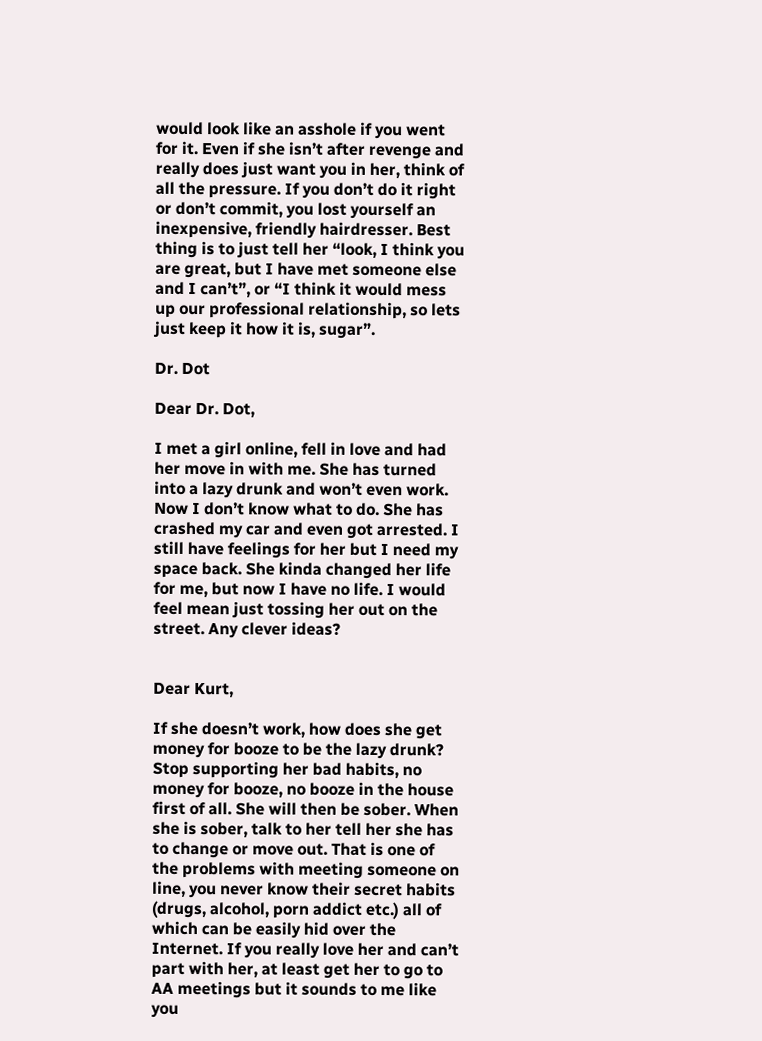would look like an asshole if you went for it. Even if she isn’t after revenge and really does just want you in her, think of all the pressure. If you don’t do it right or don’t commit, you lost yourself an inexpensive, friendly hairdresser. Best thing is to just tell her “look, I think you are great, but I have met someone else and I can’t”, or “I think it would mess up our professional relationship, so lets just keep it how it is, sugar”.

Dr. Dot

Dear Dr. Dot,

I met a girl online, fell in love and had her move in with me. She has turned into a lazy drunk and won’t even work. Now I don’t know what to do. She has crashed my car and even got arrested. I still have feelings for her but I need my space back. She kinda changed her life for me, but now I have no life. I would feel mean just tossing her out on the street. Any clever ideas?


Dear Kurt,

If she doesn’t work, how does she get money for booze to be the lazy drunk? Stop supporting her bad habits, no money for booze, no booze in the house first of all. She will then be sober. When she is sober, talk to her tell her she has to change or move out. That is one of the problems with meeting someone on line, you never know their secret habits (drugs, alcohol, porn addict etc.) all of which can be easily hid over the Internet. If you really love her and can’t part with her, at least get her to go to AA meetings but it sounds to me like you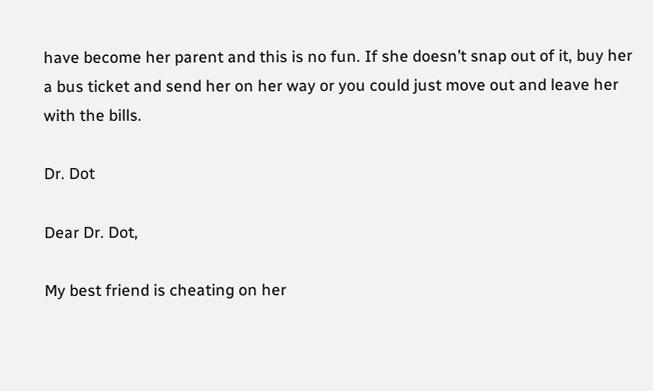have become her parent and this is no fun. If she doesn’t snap out of it, buy her a bus ticket and send her on her way or you could just move out and leave her with the bills.

Dr. Dot

Dear Dr. Dot,

My best friend is cheating on her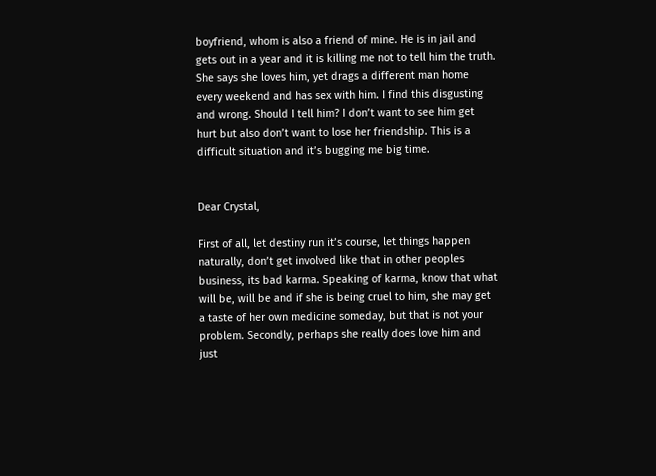boyfriend, whom is also a friend of mine. He is in jail and gets out in a year and it is killing me not to tell him the truth. She says she loves him, yet drags a different man home every weekend and has sex with him. I find this disgusting and wrong. Should I tell him? I don’t want to see him get hurt but also don’t want to lose her friendship. This is a difficult situation and it’s bugging me big time.


Dear Crystal,

First of all, let destiny run it’s course, let things happen naturally, don’t get involved like that in other peoples business, its bad karma. Speaking of karma, know that what will be, will be and if she is being cruel to him, she may get a taste of her own medicine someday, but that is not your problem. Secondly, perhaps she really does love him and just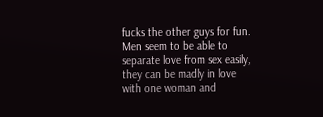fucks the other guys for fun. Men seem to be able to separate love from sex easily, they can be madly in love with one woman and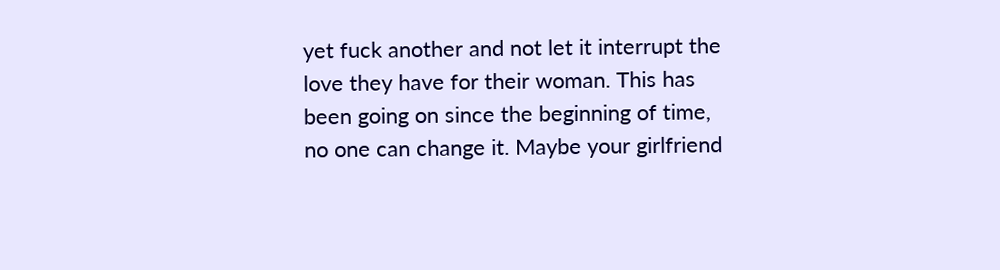yet fuck another and not let it interrupt the love they have for their woman. This has been going on since the beginning of time, no one can change it. Maybe your girlfriend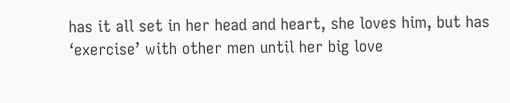has it all set in her head and heart, she loves him, but has ‘exercise’ with other men until her big love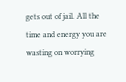gets out of jail. All the time and energy you are wasting on worrying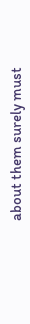about them surely must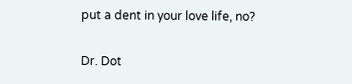put a dent in your love life, no?

Dr. Dot